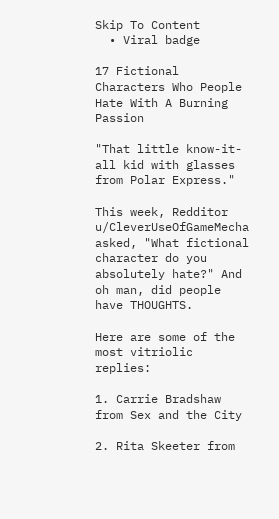Skip To Content
  • Viral badge

17 Fictional Characters Who People Hate With A Burning Passion

"That little know-it-all kid with glasses from Polar Express."

This week, Redditor u/CleverUseOfGameMecha asked, "What fictional character do you absolutely hate?" And oh man, did people have THOUGHTS.

Here are some of the most vitriolic replies:

1. Carrie Bradshaw from Sex and the City

2. Rita Skeeter from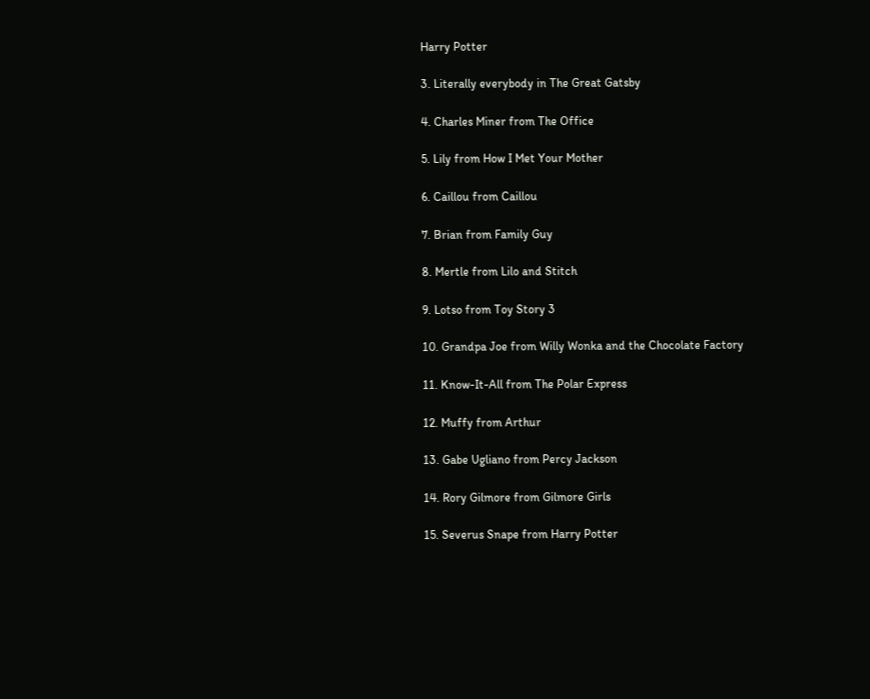Harry Potter

3. Literally everybody in The Great Gatsby

4. Charles Miner from The Office

5. Lily from How I Met Your Mother

6. Caillou from Caillou

7. Brian from Family Guy

8. Mertle from Lilo and Stitch

9. Lotso from Toy Story 3

10. Grandpa Joe from Willy Wonka and the Chocolate Factory

11. Know-It-All from The Polar Express

12. Muffy from Arthur

13. Gabe Ugliano from Percy Jackson

14. Rory Gilmore from Gilmore Girls

15. Severus Snape from Harry Potter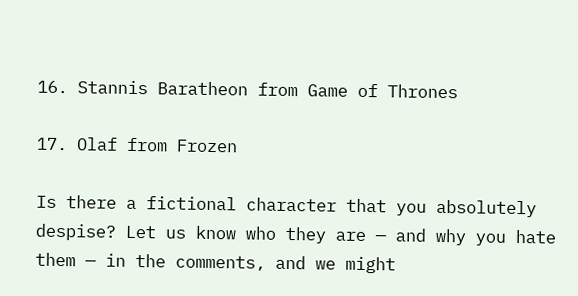16. Stannis Baratheon from Game of Thrones

17. Olaf from Frozen

Is there a fictional character that you absolutely despise? Let us know who they are — and why you hate them — in the comments, and we might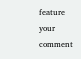feature your comment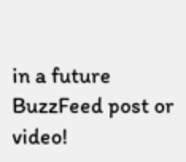in a future BuzzFeed post or video!